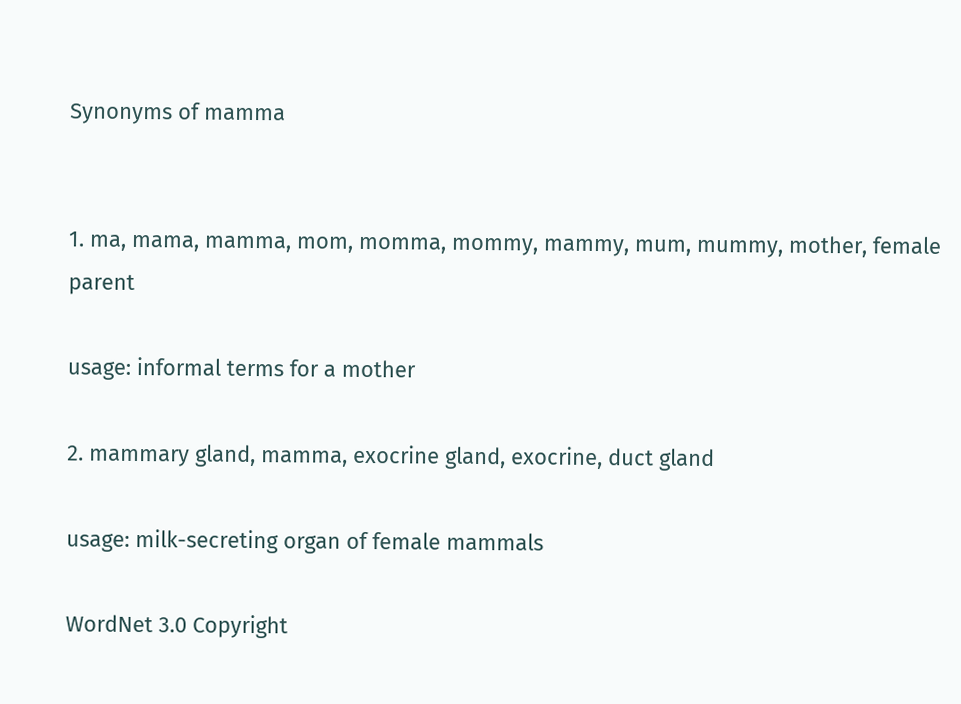Synonyms of mamma


1. ma, mama, mamma, mom, momma, mommy, mammy, mum, mummy, mother, female parent

usage: informal terms for a mother

2. mammary gland, mamma, exocrine gland, exocrine, duct gland

usage: milk-secreting organ of female mammals

WordNet 3.0 Copyright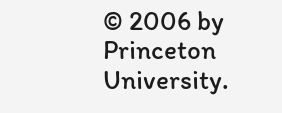© 2006 by Princeton University.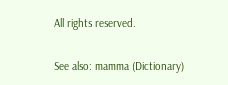All rights reserved.

See also: mamma (Dictionary)